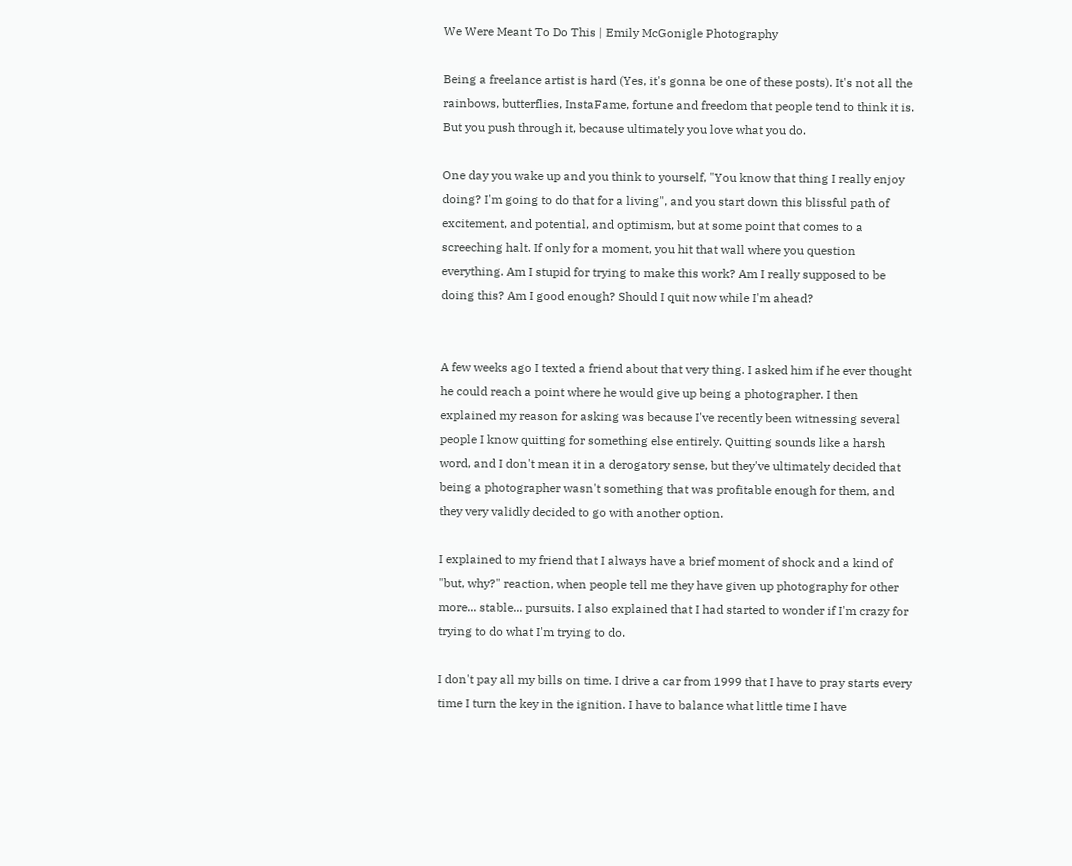We Were Meant To Do This | Emily McGonigle Photography

Being a freelance artist is hard (Yes, it's gonna be one of these posts). It's not all the rainbows, butterflies, InstaFame, fortune and freedom that people tend to think it is. But you push through it, because ultimately you love what you do.

One day you wake up and you think to yourself, "You know that thing I really enjoy doing? I'm going to do that for a living", and you start down this blissful path of excitement, and potential, and optimism, but at some point that comes to a screeching halt. If only for a moment, you hit that wall where you question everything. Am I stupid for trying to make this work? Am I really supposed to be doing this? Am I good enough? Should I quit now while I'm ahead?


A few weeks ago I texted a friend about that very thing. I asked him if he ever thought he could reach a point where he would give up being a photographer. I then explained my reason for asking was because I've recently been witnessing several people I know quitting for something else entirely. Quitting sounds like a harsh word, and I don't mean it in a derogatory sense, but they've ultimately decided that being a photographer wasn't something that was profitable enough for them, and they very validly decided to go with another option.

I explained to my friend that I always have a brief moment of shock and a kind of "but, why?" reaction, when people tell me they have given up photography for other more... stable... pursuits. I also explained that I had started to wonder if I'm crazy for trying to do what I'm trying to do.

I don't pay all my bills on time. I drive a car from 1999 that I have to pray starts every time I turn the key in the ignition. I have to balance what little time I have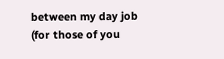between my day job (for those of you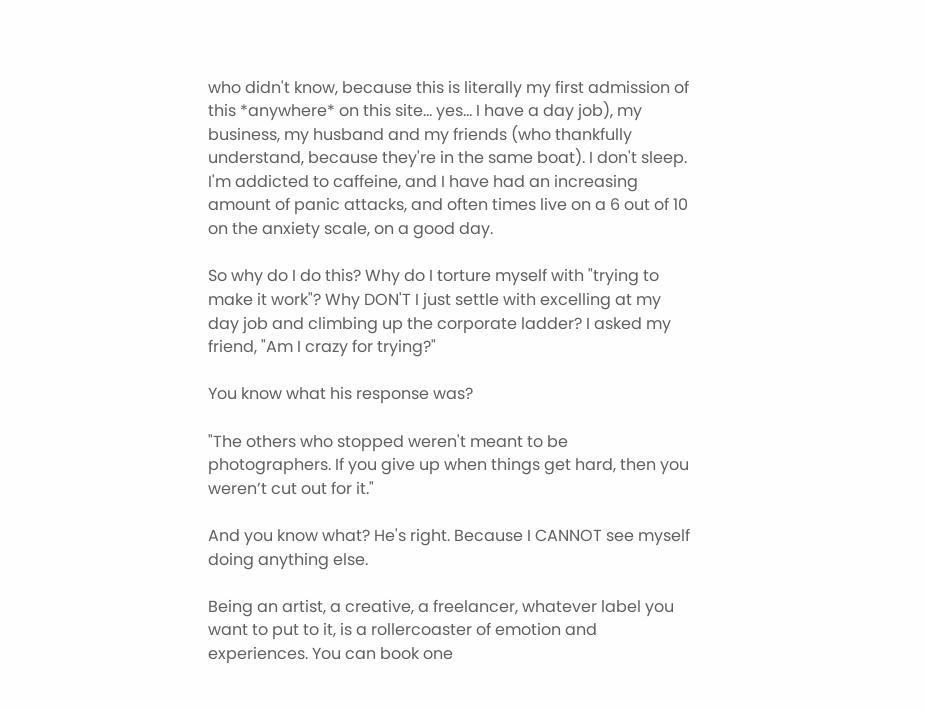who didn't know, because this is literally my first admission of this *anywhere* on this site... yes... I have a day job), my business, my husband and my friends (who thankfully understand, because they're in the same boat). I don't sleep. I'm addicted to caffeine, and I have had an increasing amount of panic attacks, and often times live on a 6 out of 10 on the anxiety scale, on a good day.

So why do I do this? Why do I torture myself with "trying to make it work"? Why DON'T I just settle with excelling at my day job and climbing up the corporate ladder? I asked my friend, "Am I crazy for trying?"

You know what his response was?

"The others who stopped weren't meant to be photographers. If you give up when things get hard, then you weren’t cut out for it."

And you know what? He's right. Because I CANNOT see myself doing anything else.

Being an artist, a creative, a freelancer, whatever label you want to put to it, is a rollercoaster of emotion and experiences. You can book one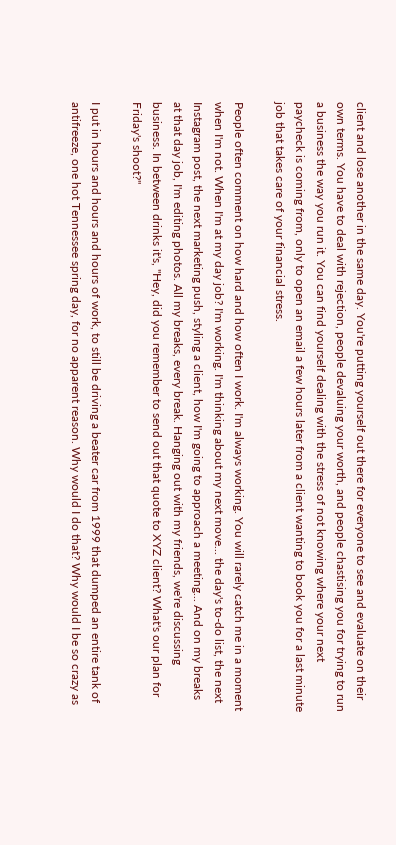client and lose another in the same day. You're putting yourself out there for everyone to see and evaluate on their own terms. You have to deal with rejection, people devaluing your worth, and people chastising you for trying to run a business the way you run it. You can find yourself dealing with the stress of not knowing where your next paycheck is coming from, only to open an email a few hours later from a client wanting to book you for a last minute job that takes care of your financial stress.

People often comment on how hard and how often I work. I'm always working. You will rarely catch me in a moment when I'm not. When I'm at my day job? I'm working. I'm thinking about my next move... the day's to-do list, the next Instagram post, the next marketing push, styling a client, how I'm going to approach a meeting... And on my breaks at that day job, I'm editing photos. All my breaks, every break. Hanging out with my friends, we're discussing business. In between drinks it's, "Hey, did you remember to send out that quote to XYZ client? What's our plan for Friday's shoot?"

I put in hours and hours and hours of work, to still be driving a beater car from 1999 that dumped an entire tank of antifreeze, one hot Tennessee spring day, for no apparent reason. Why would I do that? Why would I be so crazy as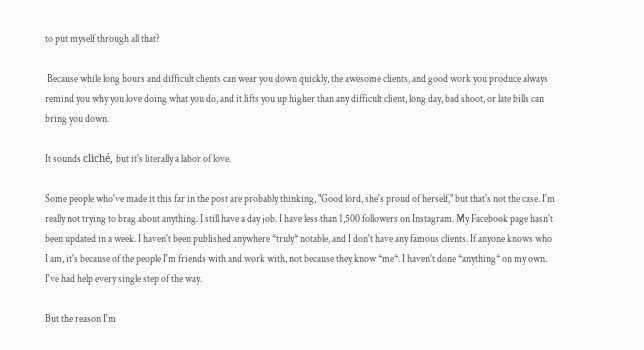to put myself through all that?

 Because while long hours and difficult clients can wear you down quickly, the awesome clients, and good work you produce always remind you why you love doing what you do, and it lifts you up higher than any difficult client, long day, bad shoot, or late bills can bring you down.

It sounds cliché, but it's literally a labor of love.

Some people who've made it this far in the post are probably thinking, "Good lord, she's proud of herself," but that's not the case. I'm really not trying to brag about anything. I still have a day job. I have less than 1,500 followers on Instagram. My Facebook page hasn't been updated in a week. I haven't been published anywhere *truly* notable, and I don't have any famous clients. If anyone knows who I am, it's because of the people I'm friends with and work with, not because they know *me*. I haven't done *anything* on my own. I've had help every single step of the way.

But the reason I'm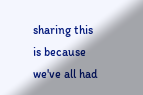sharing this is because we've all had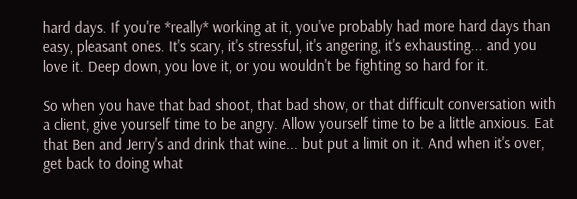hard days. If you're *really* working at it, you've probably had more hard days than easy, pleasant ones. It's scary, it's stressful, it's angering, it's exhausting... and you love it. Deep down, you love it, or you wouldn't be fighting so hard for it.

So when you have that bad shoot, that bad show, or that difficult conversation with a client, give yourself time to be angry. Allow yourself time to be a little anxious. Eat that Ben and Jerry's and drink that wine... but put a limit on it. And when it's over, get back to doing what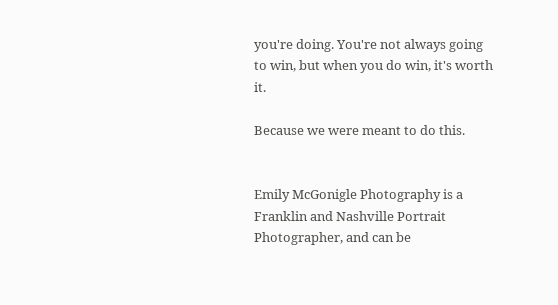you're doing. You're not always going to win, but when you do win, it's worth it.

Because we were meant to do this.


Emily McGonigle Photography is a Franklin and Nashville Portrait Photographer, and can be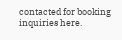contacted for booking inquiries here.